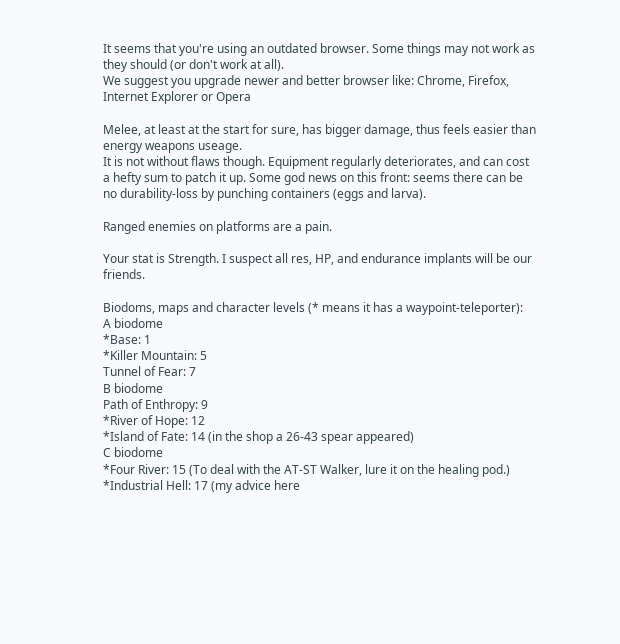It seems that you're using an outdated browser. Some things may not work as they should (or don't work at all).
We suggest you upgrade newer and better browser like: Chrome, Firefox, Internet Explorer or Opera

Melee, at least at the start for sure, has bigger damage, thus feels easier than energy weapons useage.
It is not without flaws though. Equipment regularly deteriorates, and can cost a hefty sum to patch it up. Some god news on this front: seems there can be no durability-loss by punching containers (eggs and larva).

Ranged enemies on platforms are a pain.

Your stat is Strength. I suspect all res, HP, and endurance implants will be our friends.

Biodoms, maps and character levels (* means it has a waypoint-teleporter):
A biodome
*Base: 1
*Killer Mountain: 5
Tunnel of Fear: 7
B biodome
Path of Enthropy: 9
*River of Hope: 12
*Island of Fate: 14 (in the shop a 26-43 spear appeared)
C biodome
*Four River: 15 (To deal with the AT-ST Walker, lure it on the healing pod.)
*Industrial Hell: 17 (my advice here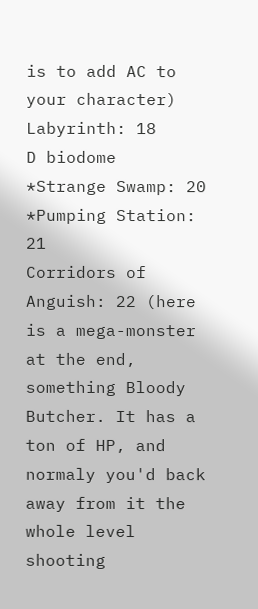is to add AC to your character)
Labyrinth: 18
D biodome
*Strange Swamp: 20
*Pumping Station: 21
Corridors of Anguish: 22 (here is a mega-monster at the end, something Bloody Butcher. It has a ton of HP, and normaly you'd back away from it the whole level shooting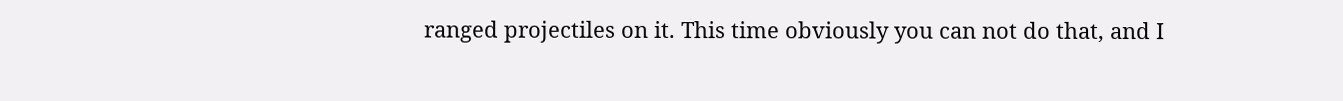ranged projectiles on it. This time obviously you can not do that, and I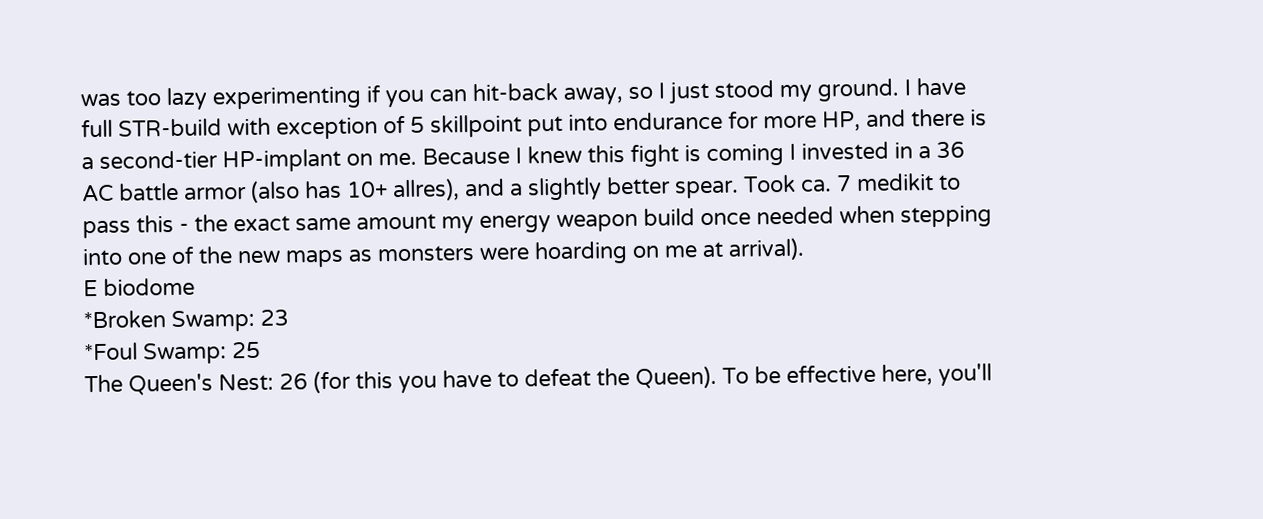was too lazy experimenting if you can hit-back away, so I just stood my ground. I have full STR-build with exception of 5 skillpoint put into endurance for more HP, and there is a second-tier HP-implant on me. Because I knew this fight is coming I invested in a 36 AC battle armor (also has 10+ allres), and a slightly better spear. Took ca. 7 medikit to pass this - the exact same amount my energy weapon build once needed when stepping into one of the new maps as monsters were hoarding on me at arrival).
E biodome
*Broken Swamp: 23
*Foul Swamp: 25
The Queen's Nest: 26 (for this you have to defeat the Queen). To be effective here, you'll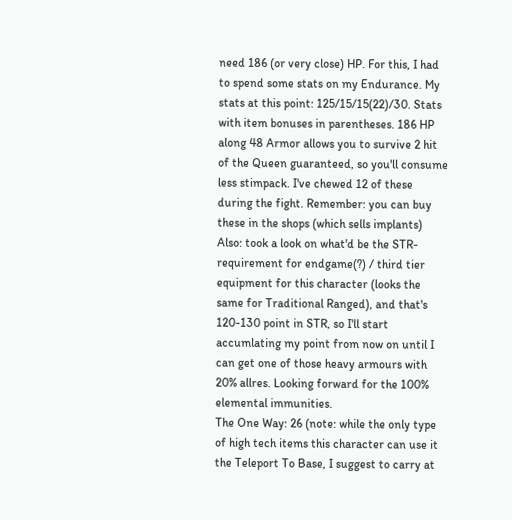need 186 (or very close) HP. For this, I had to spend some stats on my Endurance. My stats at this point: 125/15/15(22)/30. Stats with item bonuses in parentheses. 186 HP along 48 Armor allows you to survive 2 hit of the Queen guaranteed, so you'll consume less stimpack. I've chewed 12 of these during the fight. Remember: you can buy these in the shops (which sells implants)
Also: took a look on what'd be the STR-requirement for endgame(?) / third tier equipment for this character (looks the same for Traditional Ranged), and that's 120-130 point in STR, so I'll start accumlating my point from now on until I can get one of those heavy armours with 20% allres. Looking forward for the 100% elemental immunities.
The One Way: 26 (note: while the only type of high tech items this character can use it the Teleport To Base, I suggest to carry at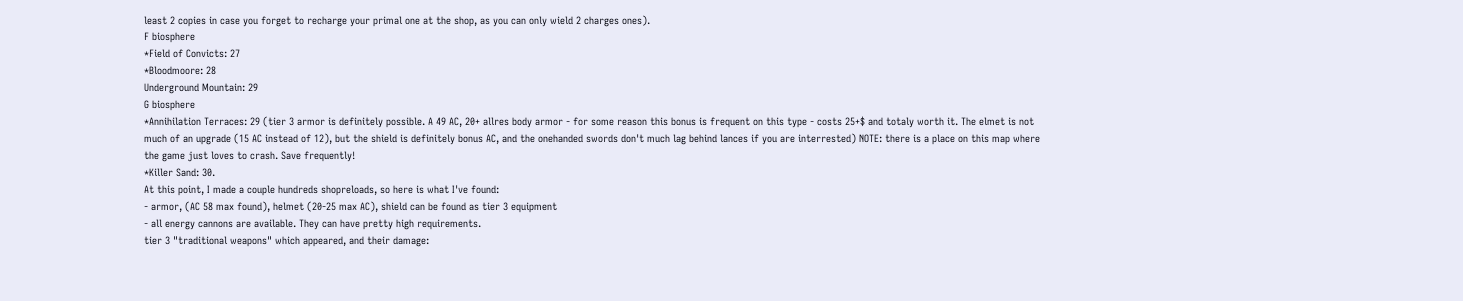least 2 copies in case you forget to recharge your primal one at the shop, as you can only wield 2 charges ones).
F biosphere
*Field of Convicts: 27
*Bloodmoore: 28
Underground Mountain: 29
G biosphere
*Annihilation Terraces: 29 (tier 3 armor is definitely possible. A 49 AC, 20+ allres body armor - for some reason this bonus is frequent on this type - costs 25+$ and totaly worth it. The elmet is not much of an upgrade (15 AC instead of 12), but the shield is definitely bonus AC, and the onehanded swords don't much lag behind lances if you are interrested) NOTE: there is a place on this map where the game just loves to crash. Save frequently!
*Killer Sand: 30.
At this point, I made a couple hundreds shopreloads, so here is what I've found:
- armor, (AC 58 max found), helmet (20-25 max AC), shield can be found as tier 3 equipment
- all energy cannons are available. They can have pretty high requirements.
tier 3 "traditional weapons" which appeared, and their damage: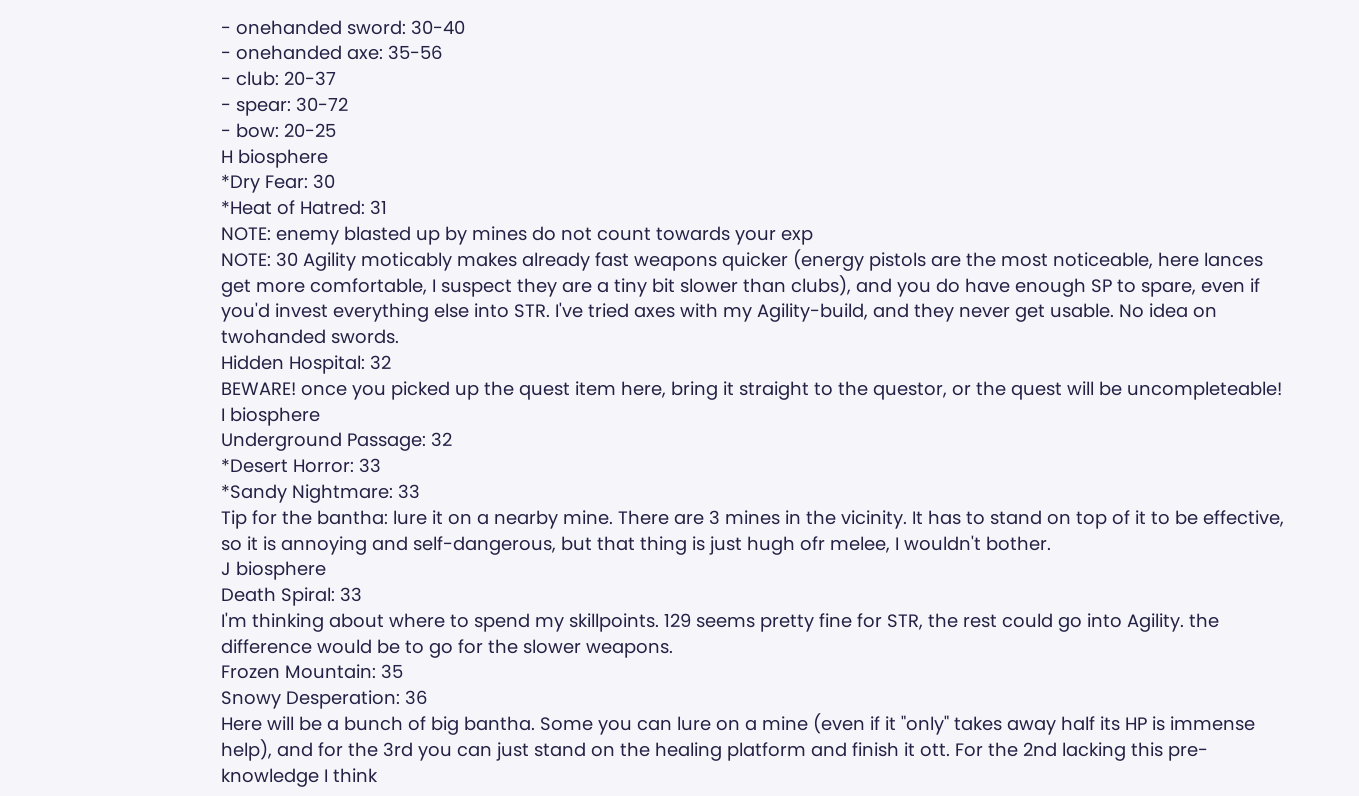- onehanded sword: 30-40
- onehanded axe: 35-56
- club: 20-37
- spear: 30-72
- bow: 20-25
H biosphere
*Dry Fear: 30
*Heat of Hatred: 31
NOTE: enemy blasted up by mines do not count towards your exp
NOTE: 30 Agility moticably makes already fast weapons quicker (energy pistols are the most noticeable, here lances get more comfortable, I suspect they are a tiny bit slower than clubs), and you do have enough SP to spare, even if you'd invest everything else into STR. I've tried axes with my Agility-build, and they never get usable. No idea on twohanded swords.
Hidden Hospital: 32
BEWARE! once you picked up the quest item here, bring it straight to the questor, or the quest will be uncompleteable!
I biosphere
Underground Passage: 32
*Desert Horror: 33
*Sandy Nightmare: 33
Tip for the bantha: lure it on a nearby mine. There are 3 mines in the vicinity. It has to stand on top of it to be effective, so it is annoying and self-dangerous, but that thing is just hugh ofr melee, I wouldn't bother.
J biosphere
Death Spiral: 33
I'm thinking about where to spend my skillpoints. 129 seems pretty fine for STR, the rest could go into Agility. the difference would be to go for the slower weapons.
Frozen Mountain: 35
Snowy Desperation: 36
Here will be a bunch of big bantha. Some you can lure on a mine (even if it "only" takes away half its HP is immense help), and for the 3rd you can just stand on the healing platform and finish it ott. For the 2nd lacking this pre-knowledge I think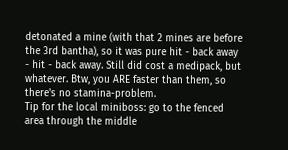detonated a mine (with that 2 mines are before the 3rd bantha), so it was pure hit - back away - hit - back away. Still did cost a medipack, but whatever. Btw, you ARE faster than them, so there's no stamina-problem.
Tip for the local miniboss: go to the fenced area through the middle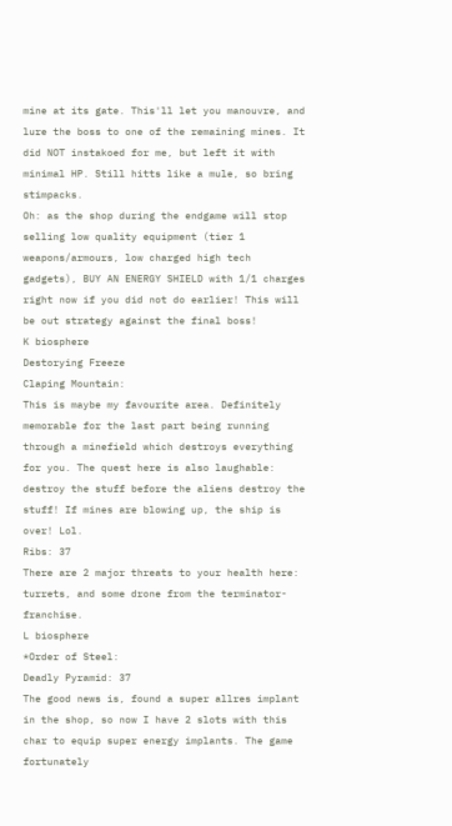mine at its gate. This'll let you manouvre, and lure the boss to one of the remaining mines. It did NOT instakoed for me, but left it with minimal HP. Still hitts like a mule, so bring stimpacks.
Oh: as the shop during the endgame will stop selling low quality equipment (tier 1 weapons/armours, low charged high tech gadgets), BUY AN ENERGY SHIELD with 1/1 charges right now if you did not do earlier! This will be out strategy against the final boss!
K biosphere
Destorying Freeze
Claping Mountain:
This is maybe my favourite area. Definitely memorable for the last part being running through a minefield which destroys everything for you. The quest here is also laughable: destroy the stuff before the aliens destroy the stuff! If mines are blowing up, the ship is over! Lol.
Ribs: 37
There are 2 major threats to your health here: turrets, and some drone from the terminator-franchise.
L biosphere
*Order of Steel:
Deadly Pyramid: 37
The good news is, found a super allres implant in the shop, so now I have 2 slots with this char to equip super energy implants. The game fortunately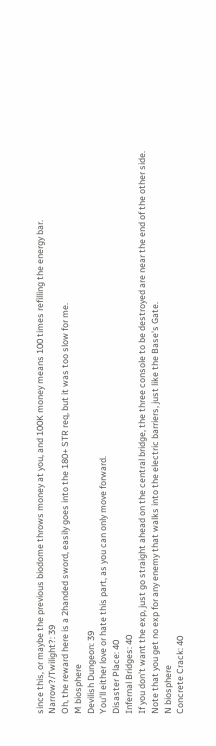since this, or maybe the previous biodome throws money at you, and 100K money means 100 times refilling the energy bar.
Narrow?/Twilight?: 39
Oh, the reward here is a 2handed sword, easily goes into the 180+ STR req, but it was too slow for me.
M biosphere
Devilish Dungeon: 39
You'll either love or hate this part, as you can only move forward.
Disaster Place: 40
Infernal Bridges: 40
If you don't want the exp, just go straight ahead on the central bridge, the three console to be destroyed are near the end of the other side. Note that you get no exp for any enemy that walks into the electric barriers, just like the Base's Gate.
N biosphere
Concrete Crack: 40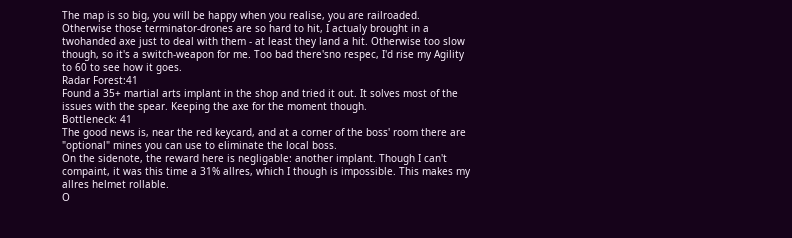The map is so big, you will be happy when you realise, you are railroaded. Otherwise those terminator-drones are so hard to hit, I actualy brought in a twohanded axe just to deal with them - at least they land a hit. Otherwise too slow though, so it's a switch-weapon for me. Too bad there'sno respec, I'd rise my Agility to 60 to see how it goes.
Radar Forest:41
Found a 35+ martial arts implant in the shop and tried it out. It solves most of the issues with the spear. Keeping the axe for the moment though.
Bottleneck: 41
The good news is, near the red keycard, and at a corner of the boss' room there are "optional" mines you can use to eliminate the local boss.
On the sidenote, the reward here is negligable: another implant. Though I can't compaint, it was this time a 31% allres, which I though is impossible. This makes my allres helmet rollable.
O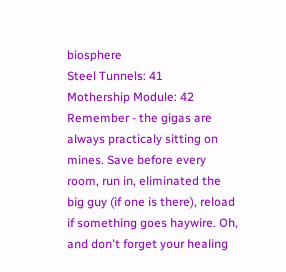biosphere
Steel Tunnels: 41
Mothership Module: 42
Remember - the gigas are always practicaly sitting on mines. Save before every room, run in, eliminated the big guy (if one is there), reload if something goes haywire. Oh, and don't forget your healing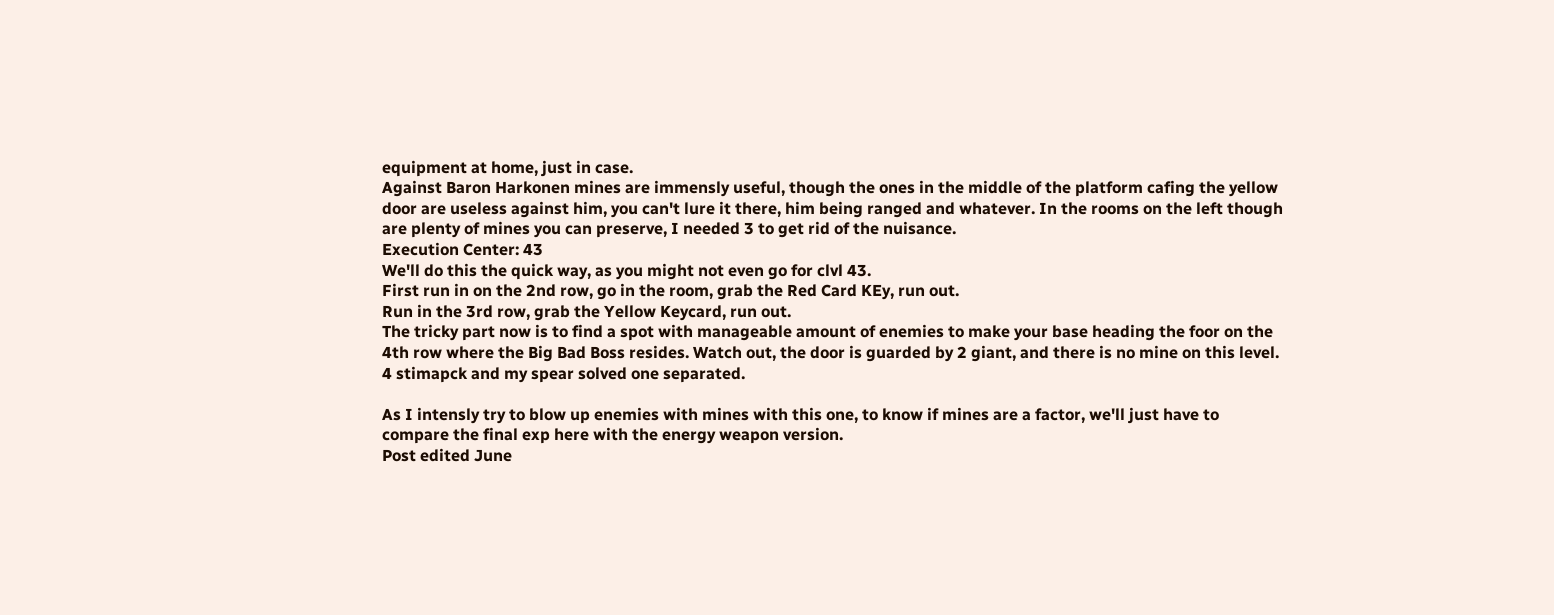equipment at home, just in case.
Against Baron Harkonen mines are immensly useful, though the ones in the middle of the platform cafing the yellow door are useless against him, you can't lure it there, him being ranged and whatever. In the rooms on the left though are plenty of mines you can preserve, I needed 3 to get rid of the nuisance.
Execution Center: 43
We'll do this the quick way, as you might not even go for clvl 43.
First run in on the 2nd row, go in the room, grab the Red Card KEy, run out.
Run in the 3rd row, grab the Yellow Keycard, run out.
The tricky part now is to find a spot with manageable amount of enemies to make your base heading the foor on the 4th row where the Big Bad Boss resides. Watch out, the door is guarded by 2 giant, and there is no mine on this level. 4 stimapck and my spear solved one separated.

As I intensly try to blow up enemies with mines with this one, to know if mines are a factor, we'll just have to compare the final exp here with the energy weapon version.
Post edited June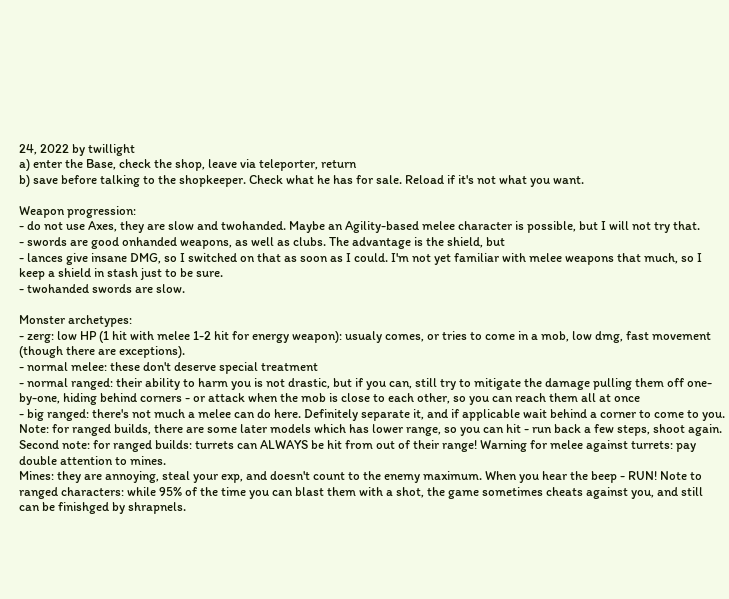24, 2022 by twillight
a) enter the Base, check the shop, leave via teleporter, return
b) save before talking to the shopkeeper. Check what he has for sale. Reload if it's not what you want.

Weapon progression:
- do not use Axes, they are slow and twohanded. Maybe an Agility-based melee character is possible, but I will not try that.
- swords are good onhanded weapons, as well as clubs. The advantage is the shield, but
- lances give insane DMG, so I switched on that as soon as I could. I'm not yet familiar with melee weapons that much, so I keep a shield in stash just to be sure.
- twohanded swords are slow.

Monster archetypes:
- zerg: low HP (1 hit with melee 1-2 hit for energy weapon): usualy comes, or tries to come in a mob, low dmg, fast movement (though there are exceptions).
- normal melee: these don't deserve special treatment
- normal ranged: their ability to harm you is not drastic, but if you can, still try to mitigate the damage pulling them off one-by-one, hiding behind corners - or attack when the mob is close to each other, so you can reach them all at once
- big ranged: there's not much a melee can do here. Definitely separate it, and if applicable wait behind a corner to come to you. Note: for ranged builds, there are some later models which has lower range, so you can hit - run back a few steps, shoot again. Second note: for ranged builds: turrets can ALWAYS be hit from out of their range! Warning for melee against turrets: pay double attention to mines.
Mines: they are annoying, steal your exp, and doesn't count to the enemy maximum. When you hear the beep - RUN! Note to ranged characters: while 95% of the time you can blast them with a shot, the game sometimes cheats against you, and still can be finishged by shrapnels.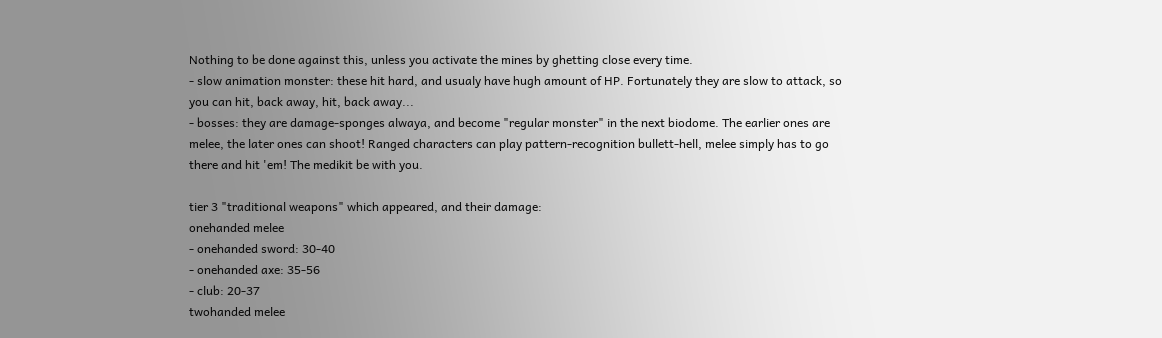Nothing to be done against this, unless you activate the mines by ghetting close every time.
- slow animation monster: these hit hard, and usualy have hugh amount of HP. Fortunately they are slow to attack, so you can hit, back away, hit, back away...
- bosses: they are damage-sponges alwaya, and become "regular monster" in the next biodome. The earlier ones are melee, the later ones can shoot! Ranged characters can play pattern-recognition bullett-hell, melee simply has to go there and hit 'em! The medikit be with you.

tier 3 "traditional weapons" which appeared, and their damage:
onehanded melee
- onehanded sword: 30-40
- onehanded axe: 35-56
- club: 20-37
twohanded melee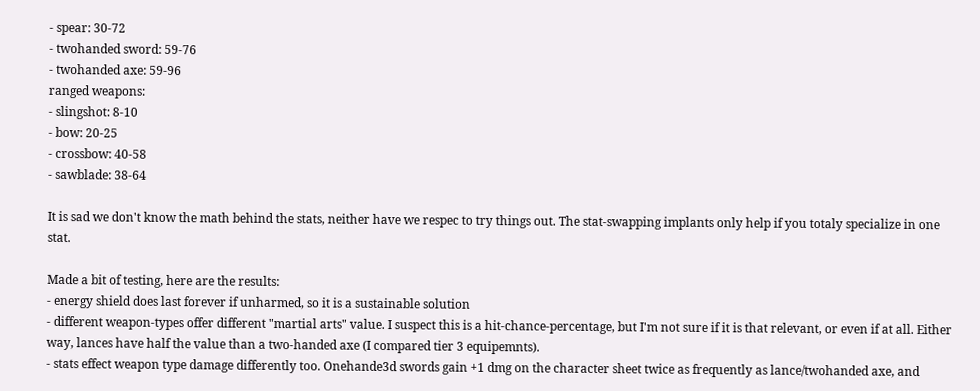- spear: 30-72
- twohanded sword: 59-76
- twohanded axe: 59-96
ranged weapons:
- slingshot: 8-10
- bow: 20-25
- crossbow: 40-58
- sawblade: 38-64

It is sad we don't know the math behind the stats, neither have we respec to try things out. The stat-swapping implants only help if you totaly specialize in one stat.

Made a bit of testing, here are the results:
- energy shield does last forever if unharmed, so it is a sustainable solution
- different weapon-types offer different "martial arts" value. I suspect this is a hit-chance-percentage, but I'm not sure if it is that relevant, or even if at all. Either way, lances have half the value than a two-handed axe (I compared tier 3 equipemnts).
- stats effect weapon type damage differently too. Onehande3d swords gain +1 dmg on the character sheet twice as frequently as lance/twohanded axe, and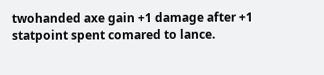twohanded axe gain +1 damage after +1 statpoint spent comared to lance.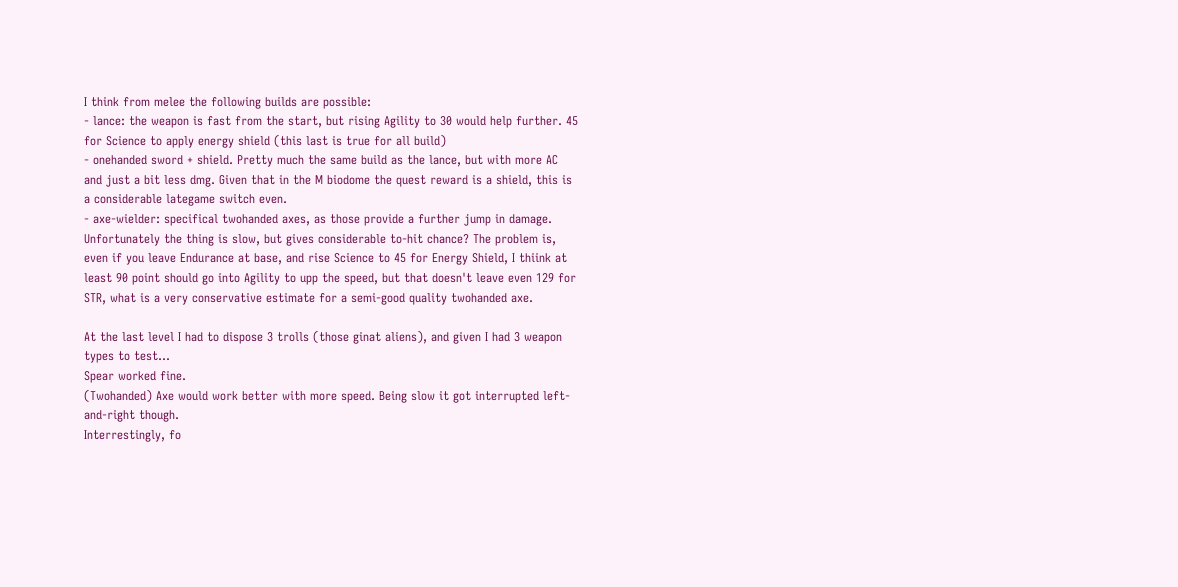I think from melee the following builds are possible:
- lance: the weapon is fast from the start, but rising Agility to 30 would help further. 45 for Science to apply energy shield (this last is true for all build)
- onehanded sword + shield. Pretty much the same build as the lance, but with more AC and just a bit less dmg. Given that in the M biodome the quest reward is a shield, this is a considerable lategame switch even.
- axe-wielder: specifical twohanded axes, as those provide a further jump in damage. Unfortunately the thing is slow, but gives considerable to-hit chance? The problem is, even if you leave Endurance at base, and rise Science to 45 for Energy Shield, I thiink at least 90 point should go into Agility to upp the speed, but that doesn't leave even 129 for STR, what is a very conservative estimate for a semi-good quality twohanded axe.

At the last level I had to dispose 3 trolls (those ginat aliens), and given I had 3 weapon types to test...
Spear worked fine.
(Twohanded) Axe would work better with more speed. Being slow it got interrupted left-and-right though.
Interrestingly, fo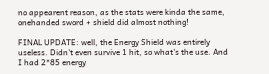no appearent reason, as the stats were kinda the same, onehanded sword + shield did almost nothing!

FINAL UPDATE: well, the Energy Shield was entirely useless. Didn't even survive 1 hit, so what's the use. And I had 2*85 energy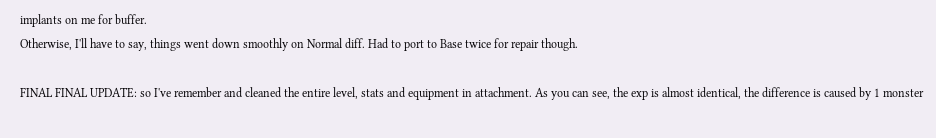implants on me for buffer.
Otherwise, I'll have to say, things went down smoothly on Normal diff. Had to port to Base twice for repair though.

FINAL FINAL UPDATE: so I've remember and cleaned the entire level, stats and equipment in attachment. As you can see, the exp is almost identical, the difference is caused by 1 monster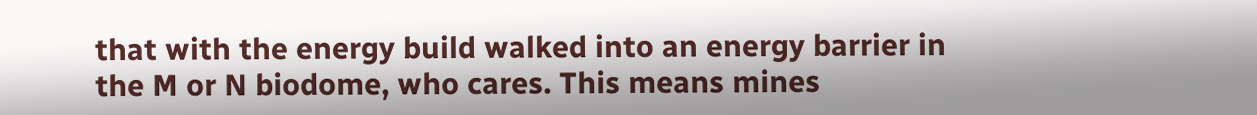that with the energy build walked into an energy barrier in the M or N biodome, who cares. This means mines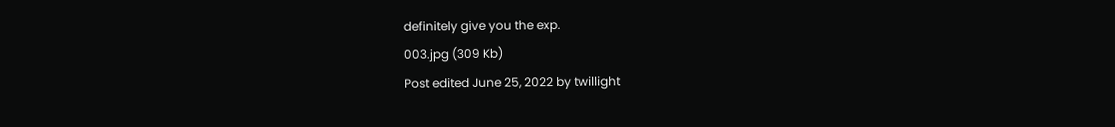definitely give you the exp.
003.jpg (309 Kb)
Post edited June 25, 2022 by twillight